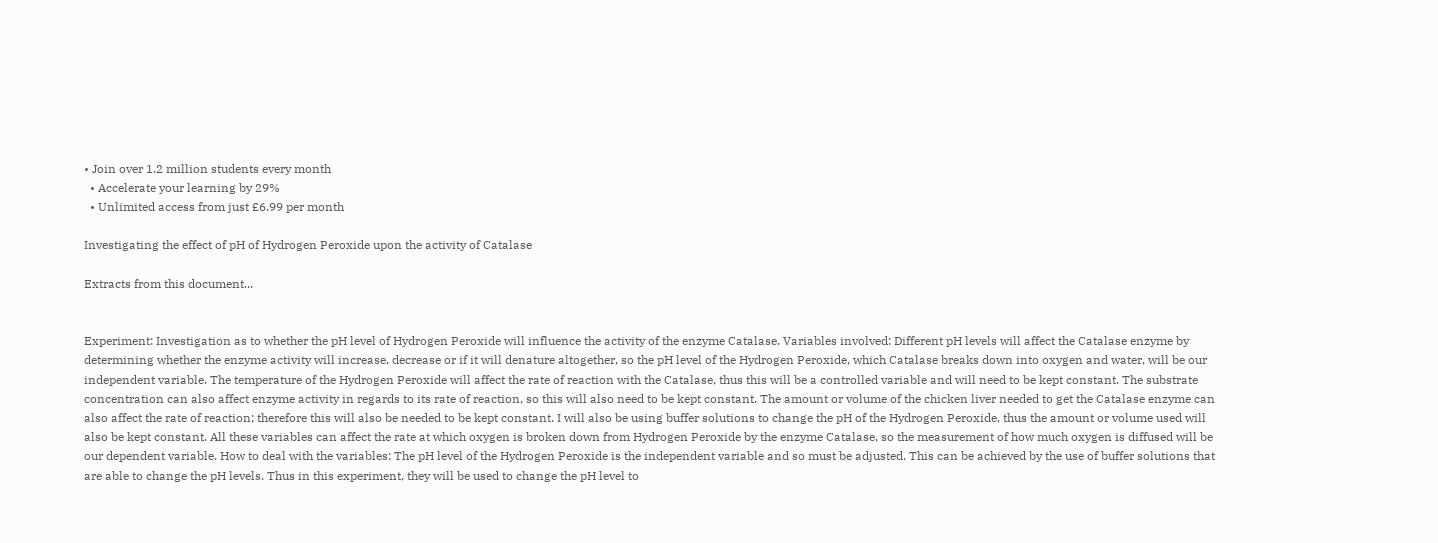• Join over 1.2 million students every month
  • Accelerate your learning by 29%
  • Unlimited access from just £6.99 per month

Investigating the effect of pH of Hydrogen Peroxide upon the activity of Catalase

Extracts from this document...


Experiment: Investigation as to whether the pH level of Hydrogen Peroxide will influence the activity of the enzyme Catalase. Variables involved: Different pH levels will affect the Catalase enzyme by determining whether the enzyme activity will increase, decrease or if it will denature altogether, so the pH level of the Hydrogen Peroxide, which Catalase breaks down into oxygen and water, will be our independent variable. The temperature of the Hydrogen Peroxide will affect the rate of reaction with the Catalase, thus this will be a controlled variable and will need to be kept constant. The substrate concentration can also affect enzyme activity in regards to its rate of reaction, so this will also need to be kept constant. The amount or volume of the chicken liver needed to get the Catalase enzyme can also affect the rate of reaction; therefore this will also be needed to be kept constant. I will also be using buffer solutions to change the pH of the Hydrogen Peroxide, thus the amount or volume used will also be kept constant. All these variables can affect the rate at which oxygen is broken down from Hydrogen Peroxide by the enzyme Catalase, so the measurement of how much oxygen is diffused will be our dependent variable. How to deal with the variables: The pH level of the Hydrogen Peroxide is the independent variable and so must be adjusted. This can be achieved by the use of buffer solutions that are able to change the pH levels. Thus in this experiment, they will be used to change the pH level to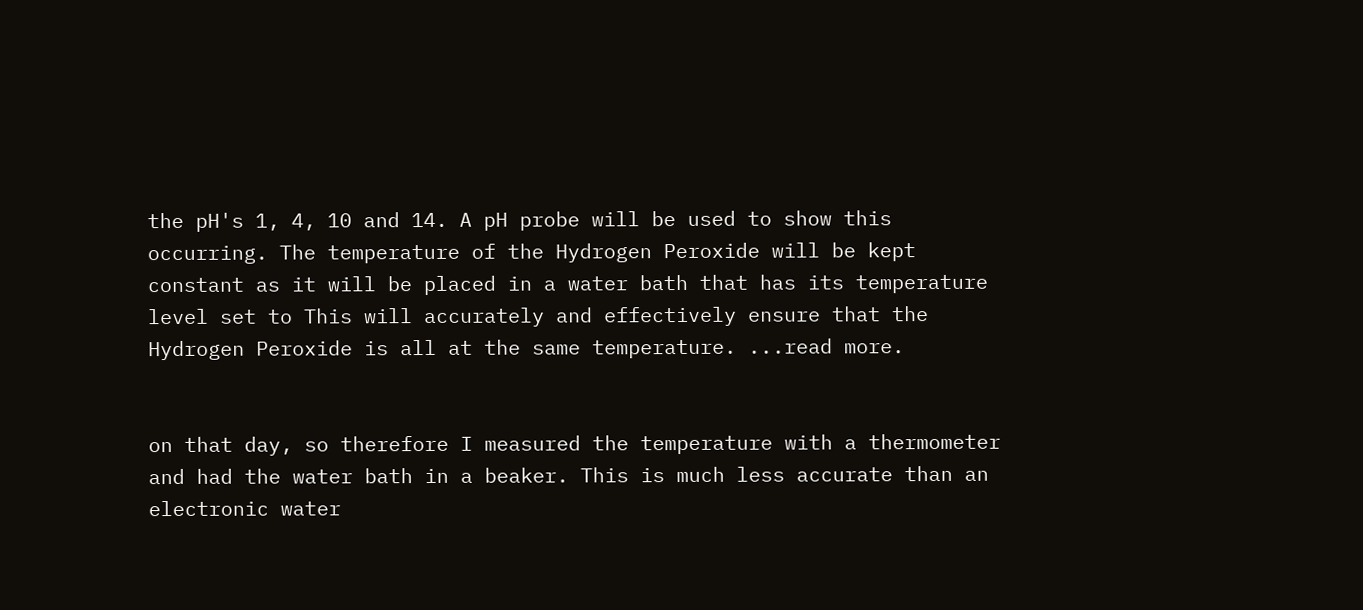the pH's 1, 4, 10 and 14. A pH probe will be used to show this occurring. The temperature of the Hydrogen Peroxide will be kept constant as it will be placed in a water bath that has its temperature level set to This will accurately and effectively ensure that the Hydrogen Peroxide is all at the same temperature. ...read more.


on that day, so therefore I measured the temperature with a thermometer and had the water bath in a beaker. This is much less accurate than an electronic water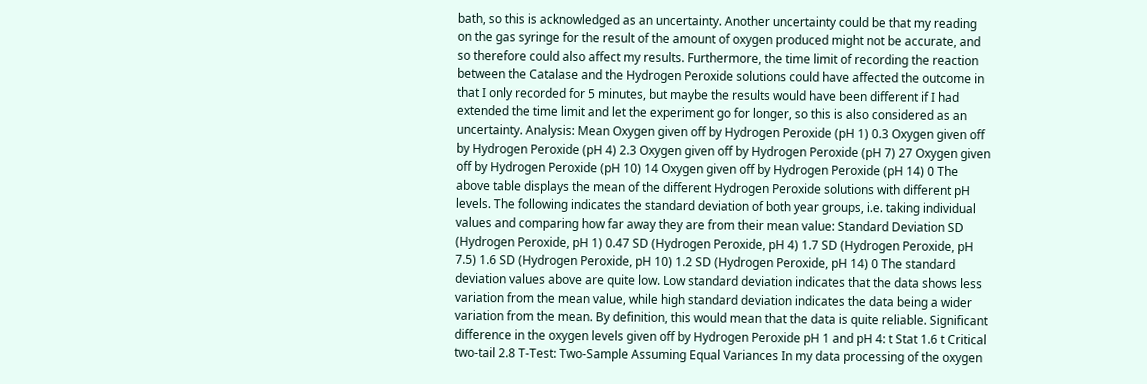bath, so this is acknowledged as an uncertainty. Another uncertainty could be that my reading on the gas syringe for the result of the amount of oxygen produced might not be accurate, and so therefore could also affect my results. Furthermore, the time limit of recording the reaction between the Catalase and the Hydrogen Peroxide solutions could have affected the outcome in that I only recorded for 5 minutes, but maybe the results would have been different if I had extended the time limit and let the experiment go for longer, so this is also considered as an uncertainty. Analysis: Mean Oxygen given off by Hydrogen Peroxide (pH 1) 0.3 Oxygen given off by Hydrogen Peroxide (pH 4) 2.3 Oxygen given off by Hydrogen Peroxide (pH 7) 27 Oxygen given off by Hydrogen Peroxide (pH 10) 14 Oxygen given off by Hydrogen Peroxide (pH 14) 0 The above table displays the mean of the different Hydrogen Peroxide solutions with different pH levels. The following indicates the standard deviation of both year groups, i.e. taking individual values and comparing how far away they are from their mean value: Standard Deviation SD (Hydrogen Peroxide, pH 1) 0.47 SD (Hydrogen Peroxide, pH 4) 1.7 SD (Hydrogen Peroxide, pH 7.5) 1.6 SD (Hydrogen Peroxide, pH 10) 1.2 SD (Hydrogen Peroxide, pH 14) 0 The standard deviation values above are quite low. Low standard deviation indicates that the data shows less variation from the mean value, while high standard deviation indicates the data being a wider variation from the mean. By definition, this would mean that the data is quite reliable. Significant difference in the oxygen levels given off by Hydrogen Peroxide pH 1 and pH 4: t Stat 1.6 t Critical two-tail 2.8 T-Test: Two-Sample Assuming Equal Variances In my data processing of the oxygen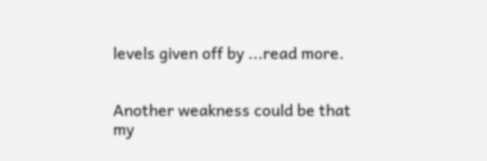levels given off by ...read more.


Another weakness could be that my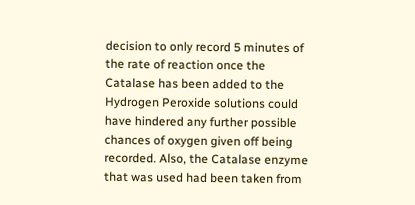decision to only record 5 minutes of the rate of reaction once the Catalase has been added to the Hydrogen Peroxide solutions could have hindered any further possible chances of oxygen given off being recorded. Also, the Catalase enzyme that was used had been taken from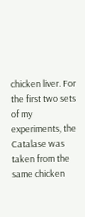chicken liver. For the first two sets of my experiments, the Catalase was taken from the same chicken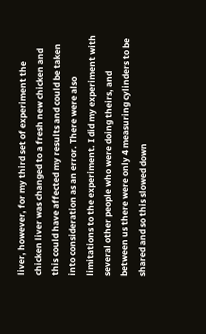liver, however, for my third set of experiment the chicken liver was changed to a fresh new chicken and this could have affected my results and could be taken into consideration as an error. There were also limitations to the experiment. I did my experiment with several other people who were doing theirs, and between us there were only 4 measuring cylinders to be shared and so this slowed down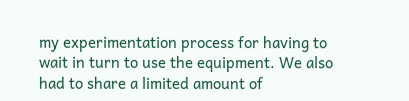my experimentation process for having to wait in turn to use the equipment. We also had to share a limited amount of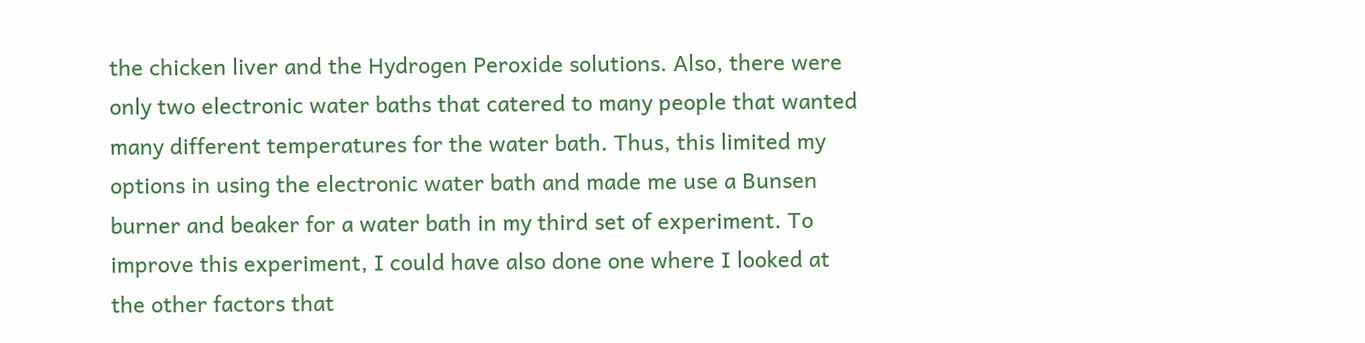the chicken liver and the Hydrogen Peroxide solutions. Also, there were only two electronic water baths that catered to many people that wanted many different temperatures for the water bath. Thus, this limited my options in using the electronic water bath and made me use a Bunsen burner and beaker for a water bath in my third set of experiment. To improve this experiment, I could have also done one where I looked at the other factors that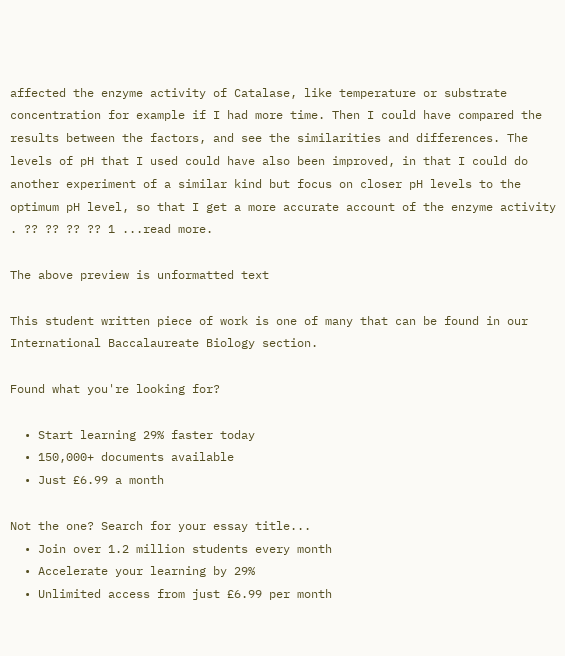affected the enzyme activity of Catalase, like temperature or substrate concentration for example if I had more time. Then I could have compared the results between the factors, and see the similarities and differences. The levels of pH that I used could have also been improved, in that I could do another experiment of a similar kind but focus on closer pH levels to the optimum pH level, so that I get a more accurate account of the enzyme activity . ?? ?? ?? ?? 1 ...read more.

The above preview is unformatted text

This student written piece of work is one of many that can be found in our International Baccalaureate Biology section.

Found what you're looking for?

  • Start learning 29% faster today
  • 150,000+ documents available
  • Just £6.99 a month

Not the one? Search for your essay title...
  • Join over 1.2 million students every month
  • Accelerate your learning by 29%
  • Unlimited access from just £6.99 per month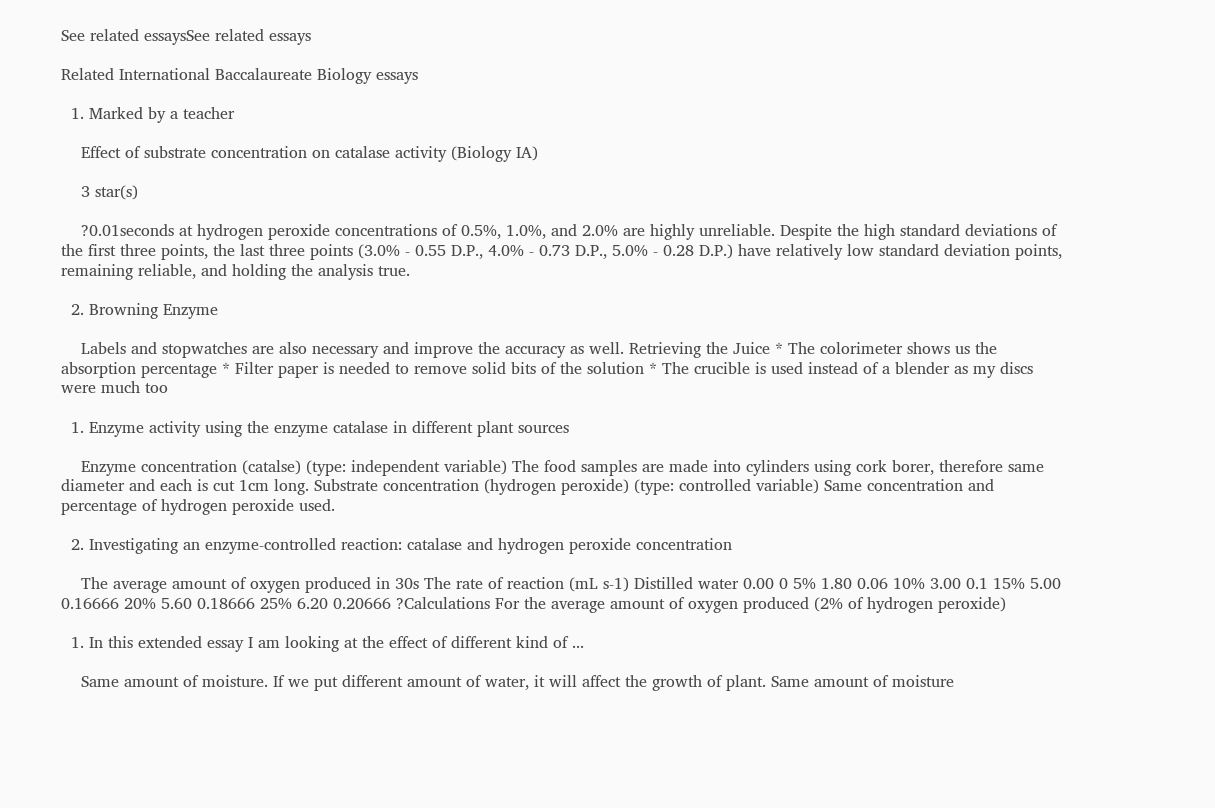See related essaysSee related essays

Related International Baccalaureate Biology essays

  1. Marked by a teacher

    Effect of substrate concentration on catalase activity (Biology IA)

    3 star(s)

    ?0.01seconds at hydrogen peroxide concentrations of 0.5%, 1.0%, and 2.0% are highly unreliable. Despite the high standard deviations of the first three points, the last three points (3.0% - 0.55 D.P., 4.0% - 0.73 D.P., 5.0% - 0.28 D.P.) have relatively low standard deviation points, remaining reliable, and holding the analysis true.

  2. Browning Enzyme

    Labels and stopwatches are also necessary and improve the accuracy as well. Retrieving the Juice * The colorimeter shows us the absorption percentage * Filter paper is needed to remove solid bits of the solution * The crucible is used instead of a blender as my discs were much too

  1. Enzyme activity using the enzyme catalase in different plant sources

    Enzyme concentration (catalse) (type: independent variable) The food samples are made into cylinders using cork borer, therefore same diameter and each is cut 1cm long. Substrate concentration (hydrogen peroxide) (type: controlled variable) Same concentration and percentage of hydrogen peroxide used.

  2. Investigating an enzyme-controlled reaction: catalase and hydrogen peroxide concentration

    The average amount of oxygen produced in 30s The rate of reaction (mL s-1) Distilled water 0.00 0 5% 1.80 0.06 10% 3.00 0.1 15% 5.00 0.16666 20% 5.60 0.18666 25% 6.20 0.20666 ?Calculations For the average amount of oxygen produced (2% of hydrogen peroxide)

  1. In this extended essay I am looking at the effect of different kind of ...

    Same amount of moisture. If we put different amount of water, it will affect the growth of plant. Same amount of moisture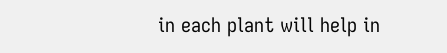in each plant will help in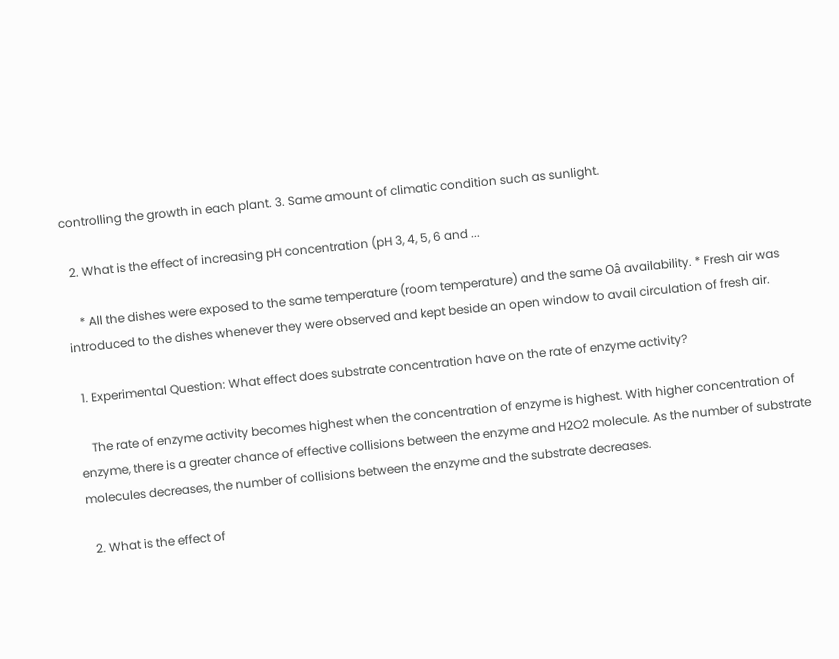controlling the growth in each plant. 3. Same amount of climatic condition such as sunlight.

  2. What is the effect of increasing pH concentration (pH 3, 4, 5, 6 and ...

    * All the dishes were exposed to the same temperature (room temperature) and the same Oâ availability. * Fresh air was introduced to the dishes whenever they were observed and kept beside an open window to avail circulation of fresh air.

  1. Experimental Question: What effect does substrate concentration have on the rate of enzyme activity?

    The rate of enzyme activity becomes highest when the concentration of enzyme is highest. With higher concentration of enzyme, there is a greater chance of effective collisions between the enzyme and H2O2 molecule. As the number of substrate molecules decreases, the number of collisions between the enzyme and the substrate decreases.

  2. What is the effect of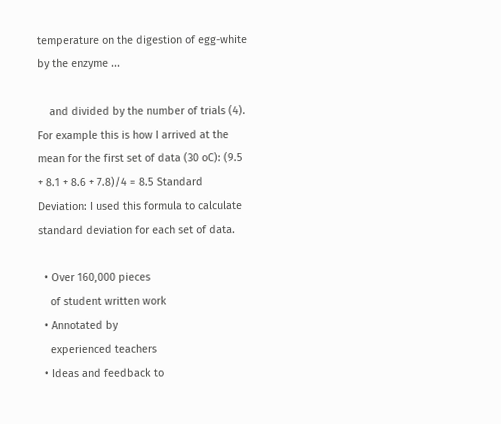temperature on the digestion of egg-white by the enzyme ...

    and divided by the number of trials (4). For example this is how I arrived at the mean for the first set of data (30 oC): (9.5 + 8.1 + 8.6 + 7.8)/4 = 8.5 Standard Deviation: I used this formula to calculate standard deviation for each set of data.

  • Over 160,000 pieces
    of student written work
  • Annotated by
    experienced teachers
  • Ideas and feedback to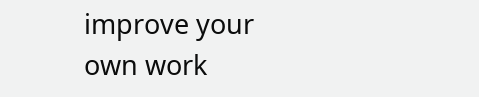improve your own work